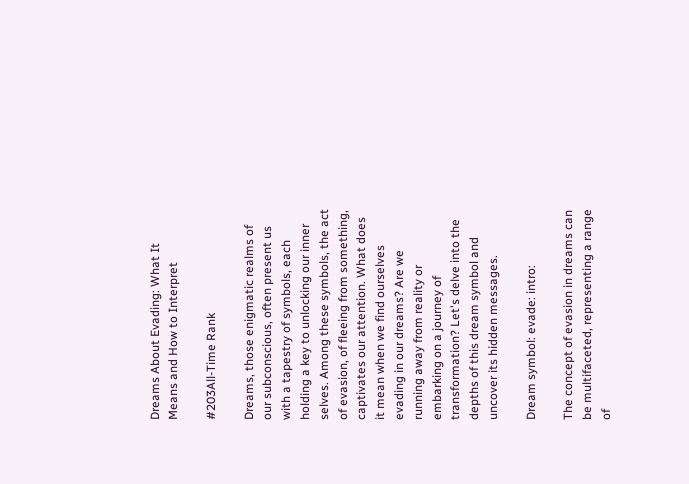Dreams About Evading: What It Means and How to Interpret

#203All-Time Rank

Dreams, those enigmatic realms of our subconscious, often present us with a tapestry of symbols, each holding a key to unlocking our inner selves. Among these symbols, the act of evasion, of fleeing from something, captivates our attention. What does it mean when we find ourselves evading in our dreams? Are we running away from reality or embarking on a journey of transformation? Let's delve into the depths of this dream symbol and uncover its hidden messages.

Dream symbol: evade: intro:

The concept of evasion in dreams can be multifaceted, representing a range of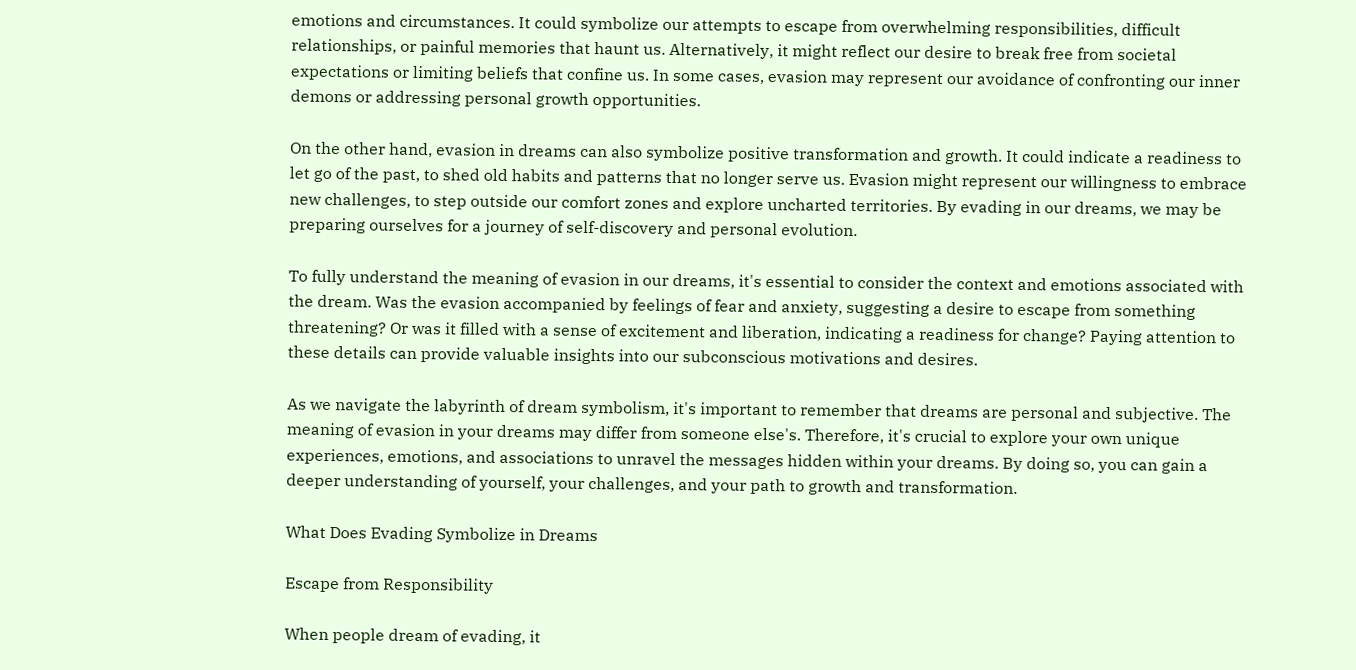emotions and circumstances. It could symbolize our attempts to escape from overwhelming responsibilities, difficult relationships, or painful memories that haunt us. Alternatively, it might reflect our desire to break free from societal expectations or limiting beliefs that confine us. In some cases, evasion may represent our avoidance of confronting our inner demons or addressing personal growth opportunities.

On the other hand, evasion in dreams can also symbolize positive transformation and growth. It could indicate a readiness to let go of the past, to shed old habits and patterns that no longer serve us. Evasion might represent our willingness to embrace new challenges, to step outside our comfort zones and explore uncharted territories. By evading in our dreams, we may be preparing ourselves for a journey of self-discovery and personal evolution.

To fully understand the meaning of evasion in our dreams, it's essential to consider the context and emotions associated with the dream. Was the evasion accompanied by feelings of fear and anxiety, suggesting a desire to escape from something threatening? Or was it filled with a sense of excitement and liberation, indicating a readiness for change? Paying attention to these details can provide valuable insights into our subconscious motivations and desires.

As we navigate the labyrinth of dream symbolism, it's important to remember that dreams are personal and subjective. The meaning of evasion in your dreams may differ from someone else's. Therefore, it's crucial to explore your own unique experiences, emotions, and associations to unravel the messages hidden within your dreams. By doing so, you can gain a deeper understanding of yourself, your challenges, and your path to growth and transformation.

What Does Evading Symbolize in Dreams

Escape from Responsibility

When people dream of evading, it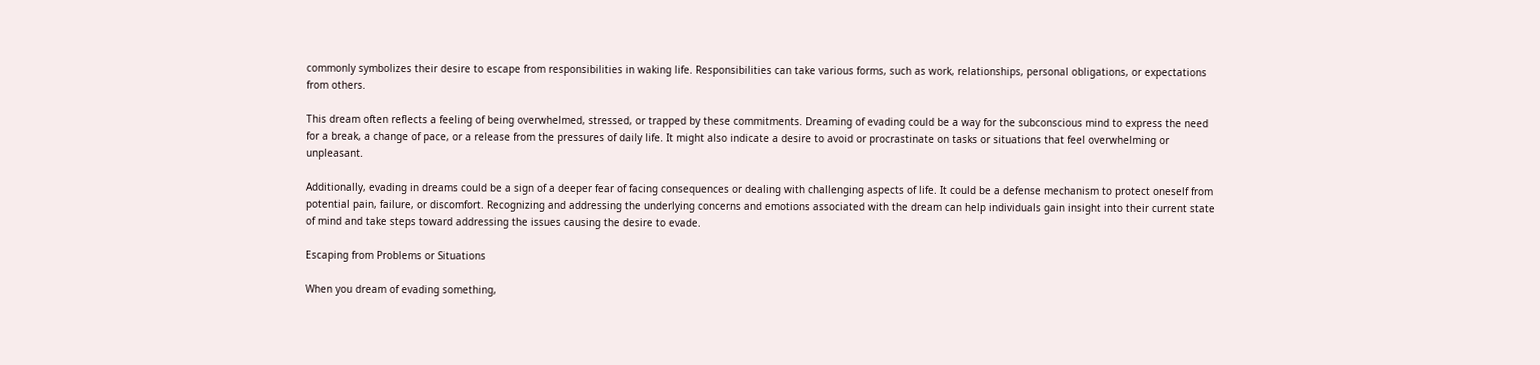commonly symbolizes their desire to escape from responsibilities in waking life. Responsibilities can take various forms, such as work, relationships, personal obligations, or expectations from others.

This dream often reflects a feeling of being overwhelmed, stressed, or trapped by these commitments. Dreaming of evading could be a way for the subconscious mind to express the need for a break, a change of pace, or a release from the pressures of daily life. It might also indicate a desire to avoid or procrastinate on tasks or situations that feel overwhelming or unpleasant.

Additionally, evading in dreams could be a sign of a deeper fear of facing consequences or dealing with challenging aspects of life. It could be a defense mechanism to protect oneself from potential pain, failure, or discomfort. Recognizing and addressing the underlying concerns and emotions associated with the dream can help individuals gain insight into their current state of mind and take steps toward addressing the issues causing the desire to evade.

Escaping from Problems or Situations

When you dream of evading something,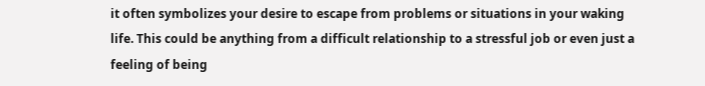it often symbolizes your desire to escape from problems or situations in your waking life. This could be anything from a difficult relationship to a stressful job or even just a feeling of being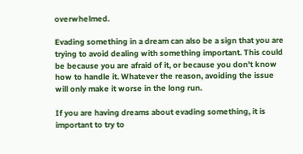overwhelmed.

Evading something in a dream can also be a sign that you are trying to avoid dealing with something important. This could be because you are afraid of it, or because you don't know how to handle it. Whatever the reason, avoiding the issue will only make it worse in the long run.

If you are having dreams about evading something, it is important to try to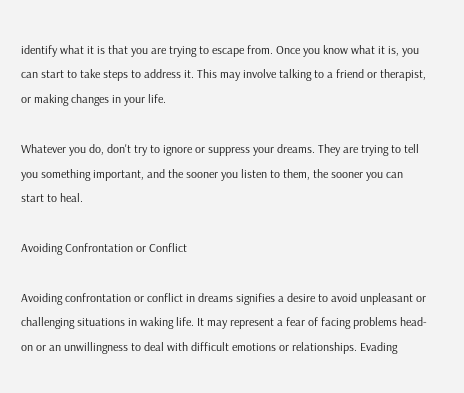identify what it is that you are trying to escape from. Once you know what it is, you can start to take steps to address it. This may involve talking to a friend or therapist, or making changes in your life.

Whatever you do, don't try to ignore or suppress your dreams. They are trying to tell you something important, and the sooner you listen to them, the sooner you can start to heal.

Avoiding Confrontation or Conflict

Avoiding confrontation or conflict in dreams signifies a desire to avoid unpleasant or challenging situations in waking life. It may represent a fear of facing problems head-on or an unwillingness to deal with difficult emotions or relationships. Evading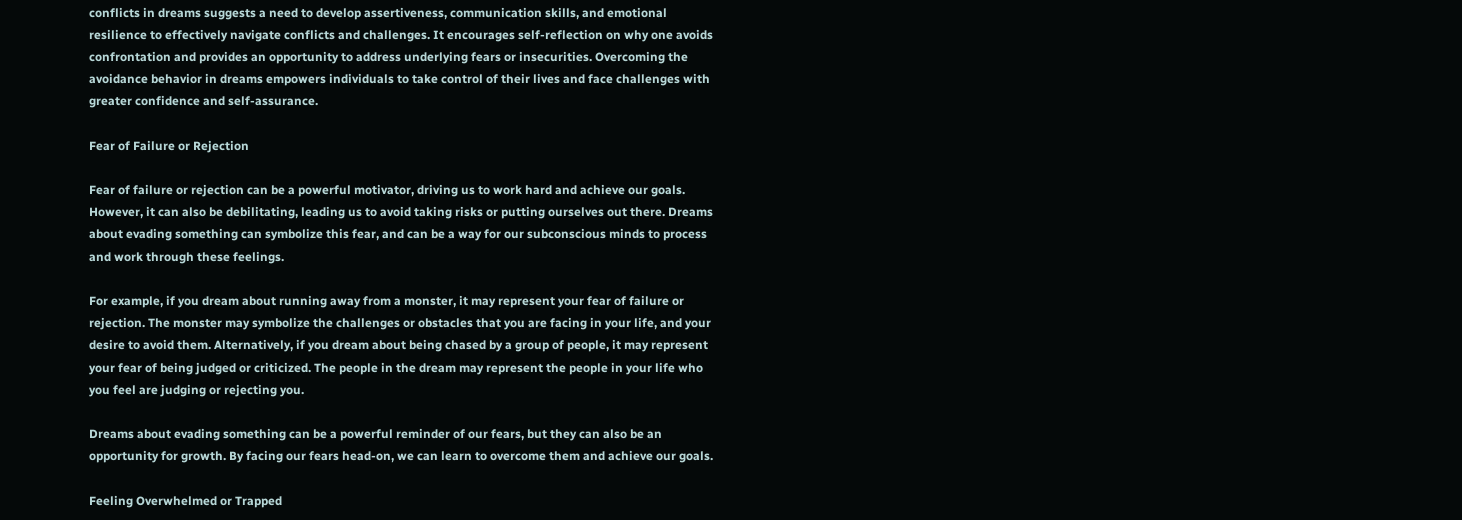conflicts in dreams suggests a need to develop assertiveness, communication skills, and emotional resilience to effectively navigate conflicts and challenges. It encourages self-reflection on why one avoids confrontation and provides an opportunity to address underlying fears or insecurities. Overcoming the avoidance behavior in dreams empowers individuals to take control of their lives and face challenges with greater confidence and self-assurance.

Fear of Failure or Rejection

Fear of failure or rejection can be a powerful motivator, driving us to work hard and achieve our goals. However, it can also be debilitating, leading us to avoid taking risks or putting ourselves out there. Dreams about evading something can symbolize this fear, and can be a way for our subconscious minds to process and work through these feelings.

For example, if you dream about running away from a monster, it may represent your fear of failure or rejection. The monster may symbolize the challenges or obstacles that you are facing in your life, and your desire to avoid them. Alternatively, if you dream about being chased by a group of people, it may represent your fear of being judged or criticized. The people in the dream may represent the people in your life who you feel are judging or rejecting you.

Dreams about evading something can be a powerful reminder of our fears, but they can also be an opportunity for growth. By facing our fears head-on, we can learn to overcome them and achieve our goals.

Feeling Overwhelmed or Trapped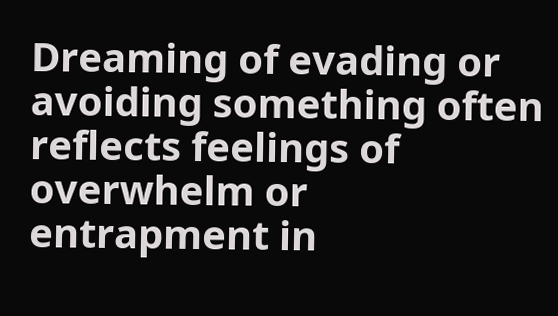Dreaming of evading or avoiding something often reflects feelings of overwhelm or entrapment in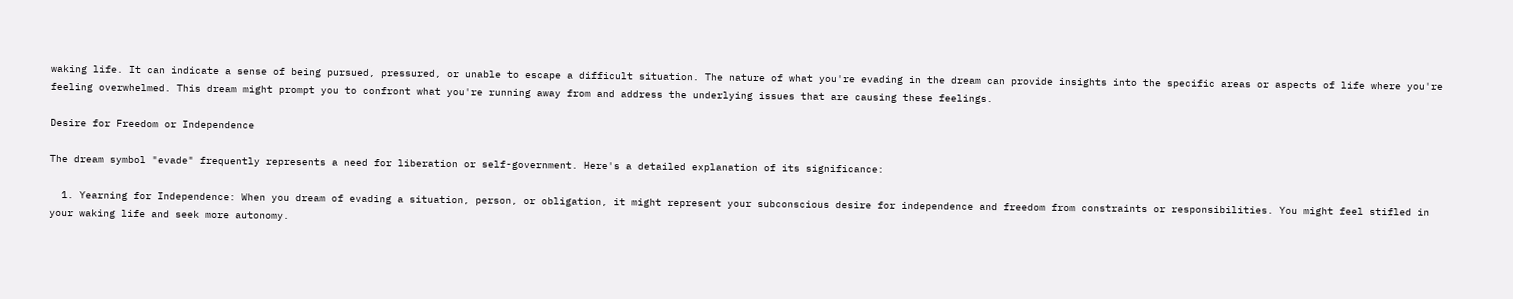waking life. It can indicate a sense of being pursued, pressured, or unable to escape a difficult situation. The nature of what you're evading in the dream can provide insights into the specific areas or aspects of life where you're feeling overwhelmed. This dream might prompt you to confront what you're running away from and address the underlying issues that are causing these feelings.

Desire for Freedom or Independence

The dream symbol "evade" frequently represents a need for liberation or self-government. Here's a detailed explanation of its significance:

  1. Yearning for Independence: When you dream of evading a situation, person, or obligation, it might represent your subconscious desire for independence and freedom from constraints or responsibilities. You might feel stifled in your waking life and seek more autonomy.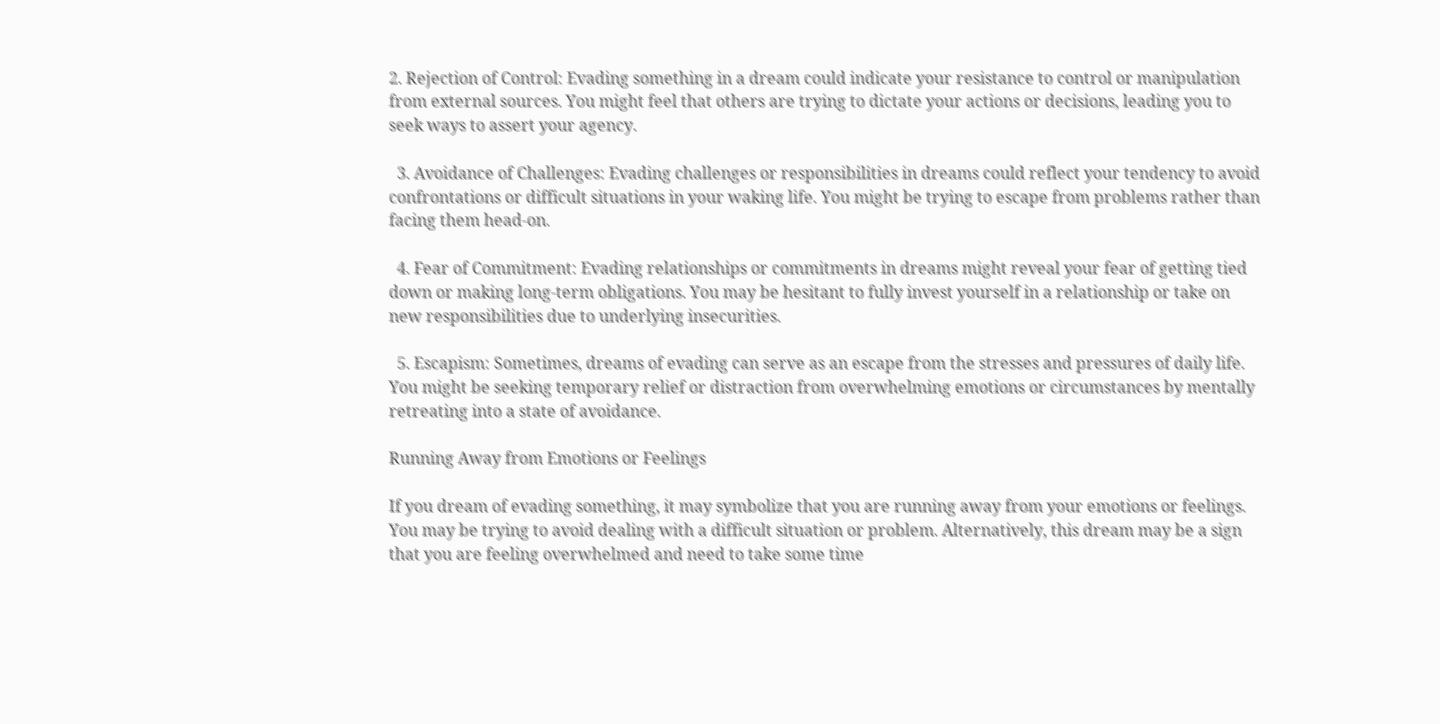2. Rejection of Control: Evading something in a dream could indicate your resistance to control or manipulation from external sources. You might feel that others are trying to dictate your actions or decisions, leading you to seek ways to assert your agency.

  3. Avoidance of Challenges: Evading challenges or responsibilities in dreams could reflect your tendency to avoid confrontations or difficult situations in your waking life. You might be trying to escape from problems rather than facing them head-on.

  4. Fear of Commitment: Evading relationships or commitments in dreams might reveal your fear of getting tied down or making long-term obligations. You may be hesitant to fully invest yourself in a relationship or take on new responsibilities due to underlying insecurities.

  5. Escapism: Sometimes, dreams of evading can serve as an escape from the stresses and pressures of daily life. You might be seeking temporary relief or distraction from overwhelming emotions or circumstances by mentally retreating into a state of avoidance.

Running Away from Emotions or Feelings

If you dream of evading something, it may symbolize that you are running away from your emotions or feelings. You may be trying to avoid dealing with a difficult situation or problem. Alternatively, this dream may be a sign that you are feeling overwhelmed and need to take some time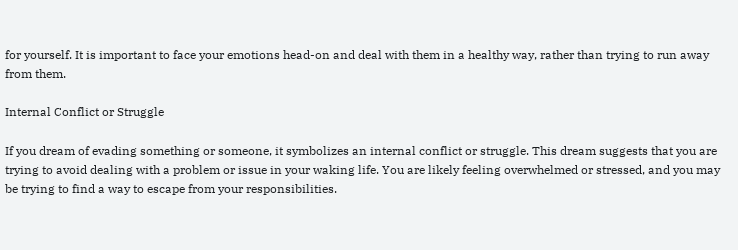for yourself. It is important to face your emotions head-on and deal with them in a healthy way, rather than trying to run away from them.

Internal Conflict or Struggle

If you dream of evading something or someone, it symbolizes an internal conflict or struggle. This dream suggests that you are trying to avoid dealing with a problem or issue in your waking life. You are likely feeling overwhelmed or stressed, and you may be trying to find a way to escape from your responsibilities.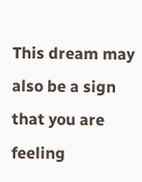This dream may also be a sign that you are feeling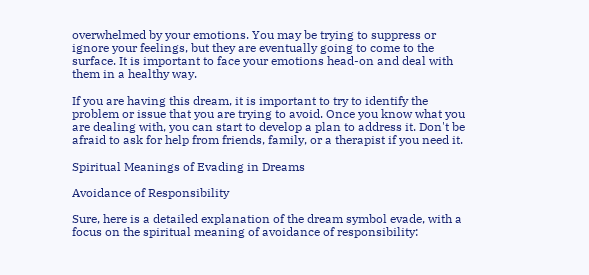overwhelmed by your emotions. You may be trying to suppress or ignore your feelings, but they are eventually going to come to the surface. It is important to face your emotions head-on and deal with them in a healthy way.

If you are having this dream, it is important to try to identify the problem or issue that you are trying to avoid. Once you know what you are dealing with, you can start to develop a plan to address it. Don't be afraid to ask for help from friends, family, or a therapist if you need it.

Spiritual Meanings of Evading in Dreams

Avoidance of Responsibility

Sure, here is a detailed explanation of the dream symbol evade, with a focus on the spiritual meaning of avoidance of responsibility: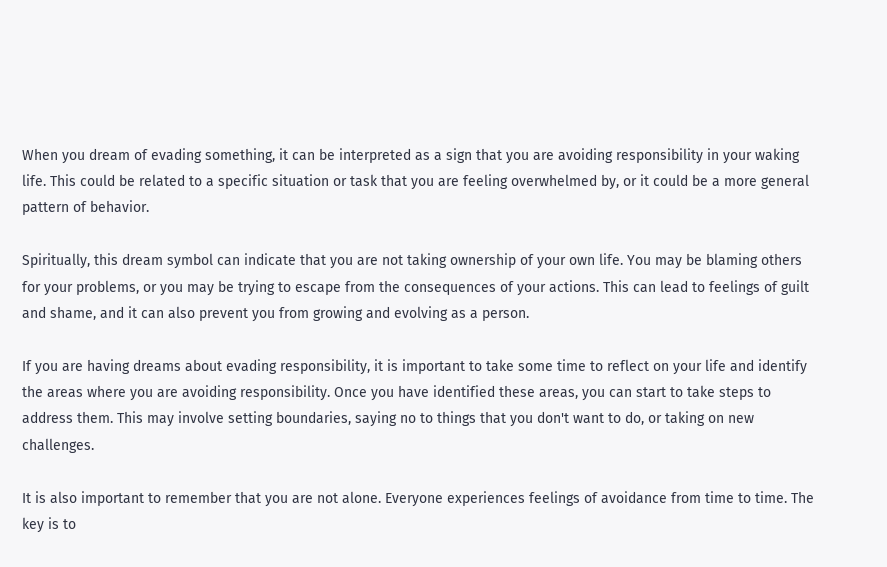When you dream of evading something, it can be interpreted as a sign that you are avoiding responsibility in your waking life. This could be related to a specific situation or task that you are feeling overwhelmed by, or it could be a more general pattern of behavior.

Spiritually, this dream symbol can indicate that you are not taking ownership of your own life. You may be blaming others for your problems, or you may be trying to escape from the consequences of your actions. This can lead to feelings of guilt and shame, and it can also prevent you from growing and evolving as a person.

If you are having dreams about evading responsibility, it is important to take some time to reflect on your life and identify the areas where you are avoiding responsibility. Once you have identified these areas, you can start to take steps to address them. This may involve setting boundaries, saying no to things that you don't want to do, or taking on new challenges.

It is also important to remember that you are not alone. Everyone experiences feelings of avoidance from time to time. The key is to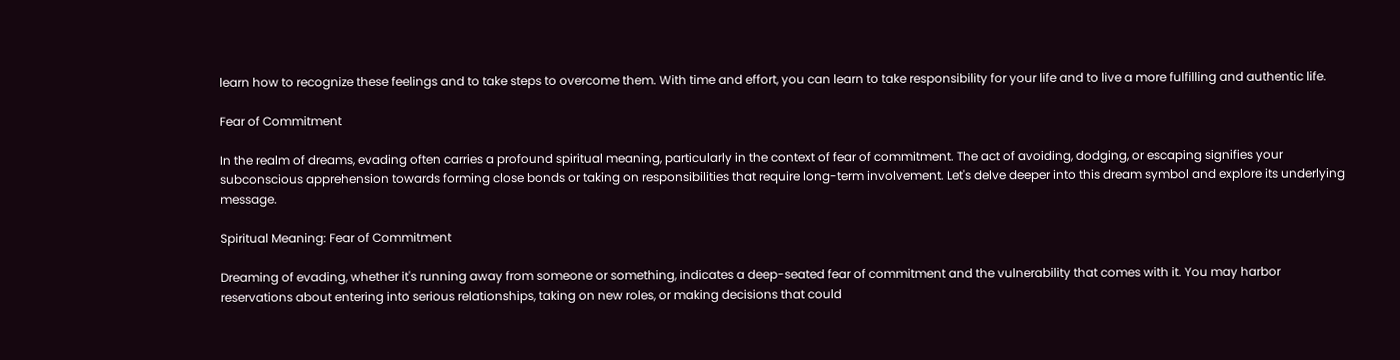learn how to recognize these feelings and to take steps to overcome them. With time and effort, you can learn to take responsibility for your life and to live a more fulfilling and authentic life.

Fear of Commitment

In the realm of dreams, evading often carries a profound spiritual meaning, particularly in the context of fear of commitment. The act of avoiding, dodging, or escaping signifies your subconscious apprehension towards forming close bonds or taking on responsibilities that require long-term involvement. Let's delve deeper into this dream symbol and explore its underlying message.

Spiritual Meaning: Fear of Commitment

Dreaming of evading, whether it's running away from someone or something, indicates a deep-seated fear of commitment and the vulnerability that comes with it. You may harbor reservations about entering into serious relationships, taking on new roles, or making decisions that could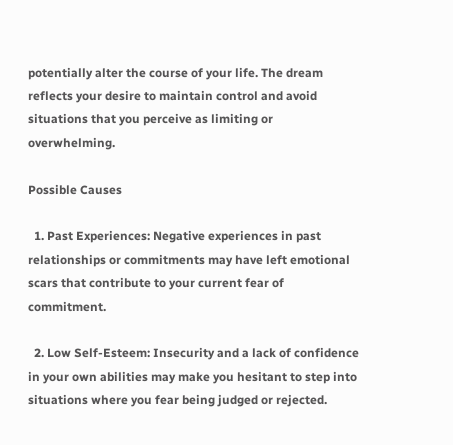potentially alter the course of your life. The dream reflects your desire to maintain control and avoid situations that you perceive as limiting or overwhelming.

Possible Causes

  1. Past Experiences: Negative experiences in past relationships or commitments may have left emotional scars that contribute to your current fear of commitment.

  2. Low Self-Esteem: Insecurity and a lack of confidence in your own abilities may make you hesitant to step into situations where you fear being judged or rejected.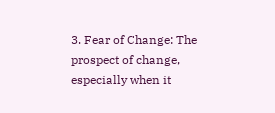3. Fear of Change: The prospect of change, especially when it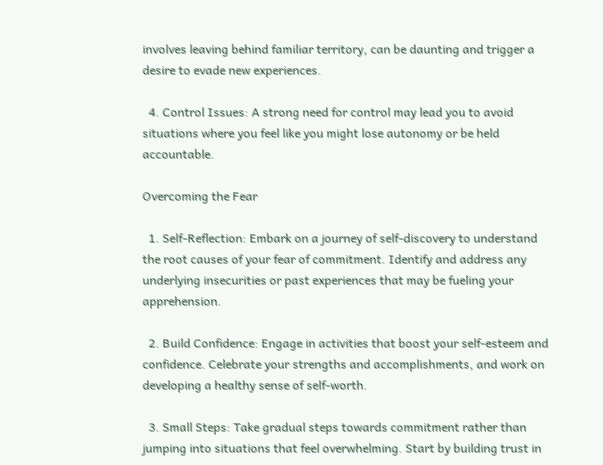involves leaving behind familiar territory, can be daunting and trigger a desire to evade new experiences.

  4. Control Issues: A strong need for control may lead you to avoid situations where you feel like you might lose autonomy or be held accountable.

Overcoming the Fear

  1. Self-Reflection: Embark on a journey of self-discovery to understand the root causes of your fear of commitment. Identify and address any underlying insecurities or past experiences that may be fueling your apprehension.

  2. Build Confidence: Engage in activities that boost your self-esteem and confidence. Celebrate your strengths and accomplishments, and work on developing a healthy sense of self-worth.

  3. Small Steps: Take gradual steps towards commitment rather than jumping into situations that feel overwhelming. Start by building trust in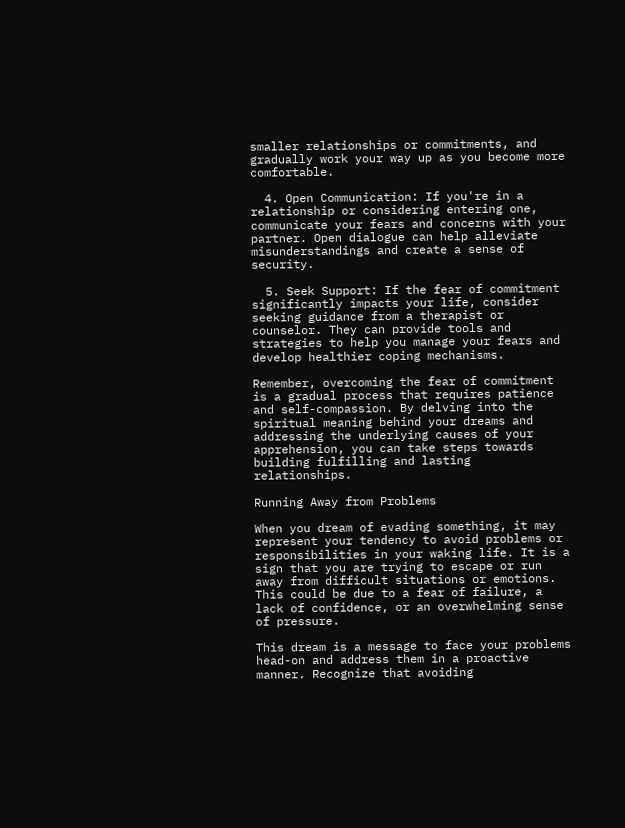smaller relationships or commitments, and gradually work your way up as you become more comfortable.

  4. Open Communication: If you're in a relationship or considering entering one, communicate your fears and concerns with your partner. Open dialogue can help alleviate misunderstandings and create a sense of security.

  5. Seek Support: If the fear of commitment significantly impacts your life, consider seeking guidance from a therapist or counselor. They can provide tools and strategies to help you manage your fears and develop healthier coping mechanisms.

Remember, overcoming the fear of commitment is a gradual process that requires patience and self-compassion. By delving into the spiritual meaning behind your dreams and addressing the underlying causes of your apprehension, you can take steps towards building fulfilling and lasting relationships.

Running Away from Problems

When you dream of evading something, it may represent your tendency to avoid problems or responsibilities in your waking life. It is a sign that you are trying to escape or run away from difficult situations or emotions. This could be due to a fear of failure, a lack of confidence, or an overwhelming sense of pressure.

This dream is a message to face your problems head-on and address them in a proactive manner. Recognize that avoiding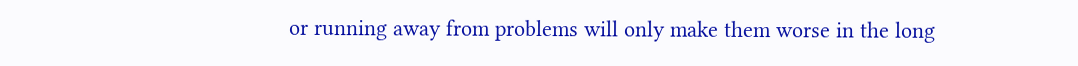or running away from problems will only make them worse in the long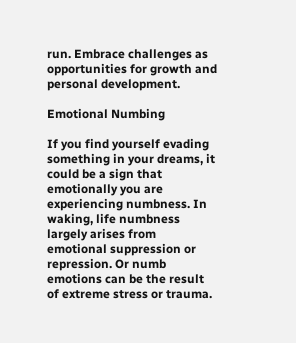run. Embrace challenges as opportunities for growth and personal development.

Emotional Numbing

If you find yourself evading something in your dreams, it could be a sign that emotionally you are experiencing numbness. In waking, life numbness largely arises from emotional suppression or repression. Or numb emotions can be the result of extreme stress or trauma.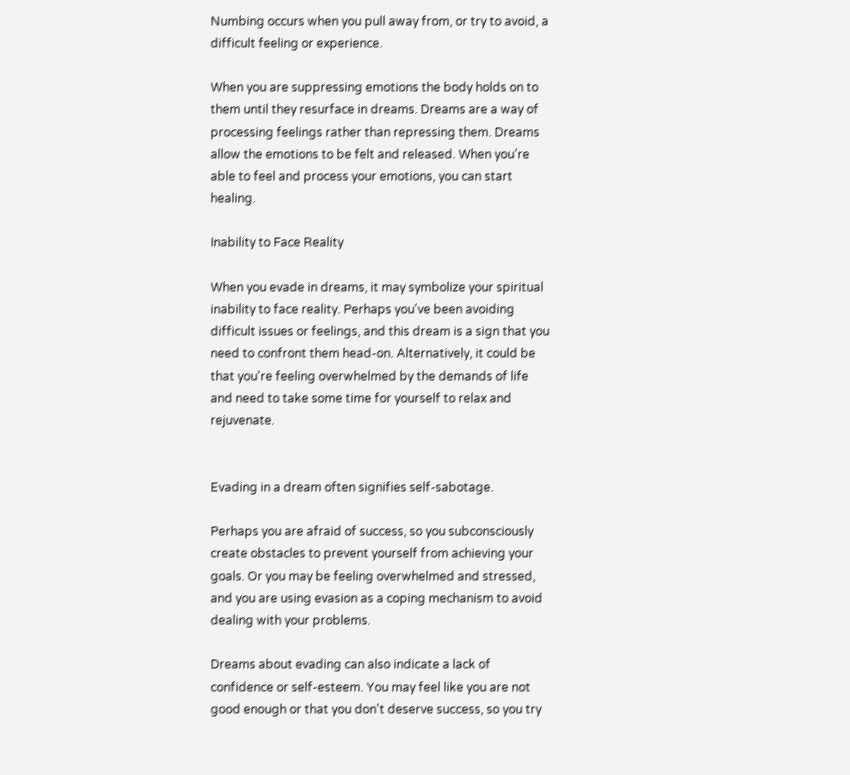Numbing occurs when you pull away from, or try to avoid, a difficult feeling or experience.

When you are suppressing emotions the body holds on to them until they resurface in dreams. Dreams are a way of processing feelings rather than repressing them. Dreams allow the emotions to be felt and released. When you’re able to feel and process your emotions, you can start healing.

Inability to Face Reality

When you evade in dreams, it may symbolize your spiritual inability to face reality. Perhaps you've been avoiding difficult issues or feelings, and this dream is a sign that you need to confront them head-on. Alternatively, it could be that you're feeling overwhelmed by the demands of life and need to take some time for yourself to relax and rejuvenate.


Evading in a dream often signifies self-sabotage.

Perhaps you are afraid of success, so you subconsciously create obstacles to prevent yourself from achieving your goals. Or you may be feeling overwhelmed and stressed, and you are using evasion as a coping mechanism to avoid dealing with your problems.

Dreams about evading can also indicate a lack of confidence or self-esteem. You may feel like you are not good enough or that you don't deserve success, so you try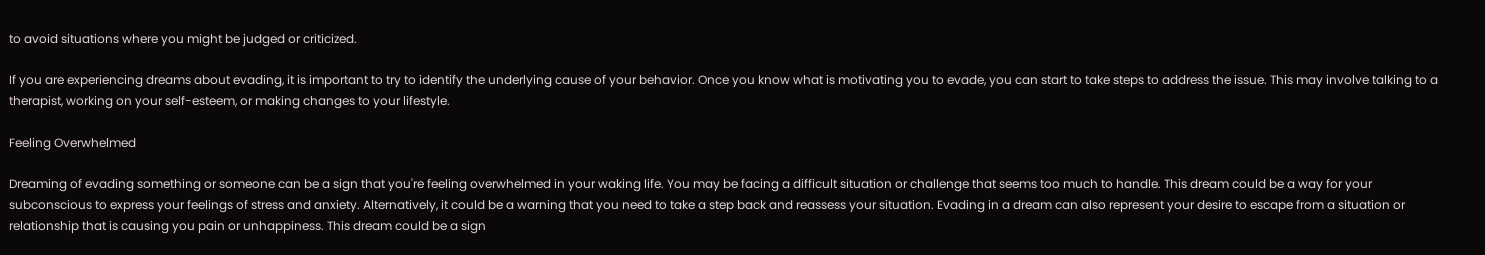to avoid situations where you might be judged or criticized.

If you are experiencing dreams about evading, it is important to try to identify the underlying cause of your behavior. Once you know what is motivating you to evade, you can start to take steps to address the issue. This may involve talking to a therapist, working on your self-esteem, or making changes to your lifestyle.

Feeling Overwhelmed

Dreaming of evading something or someone can be a sign that you're feeling overwhelmed in your waking life. You may be facing a difficult situation or challenge that seems too much to handle. This dream could be a way for your subconscious to express your feelings of stress and anxiety. Alternatively, it could be a warning that you need to take a step back and reassess your situation. Evading in a dream can also represent your desire to escape from a situation or relationship that is causing you pain or unhappiness. This dream could be a sign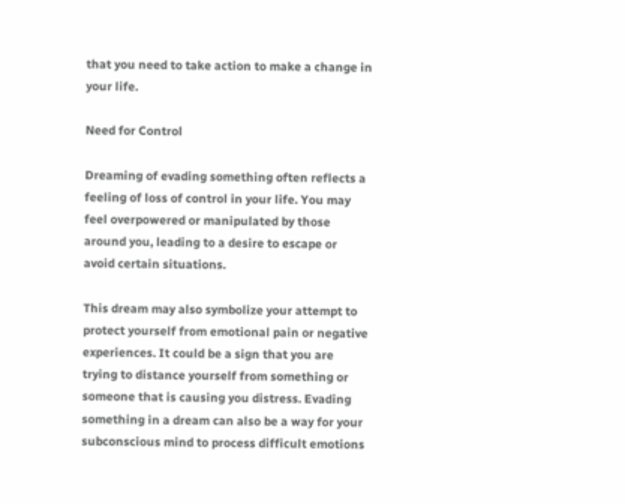that you need to take action to make a change in your life.

Need for Control

Dreaming of evading something often reflects a feeling of loss of control in your life. You may feel overpowered or manipulated by those around you, leading to a desire to escape or avoid certain situations.

This dream may also symbolize your attempt to protect yourself from emotional pain or negative experiences. It could be a sign that you are trying to distance yourself from something or someone that is causing you distress. Evading something in a dream can also be a way for your subconscious mind to process difficult emotions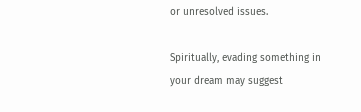or unresolved issues.

Spiritually, evading something in your dream may suggest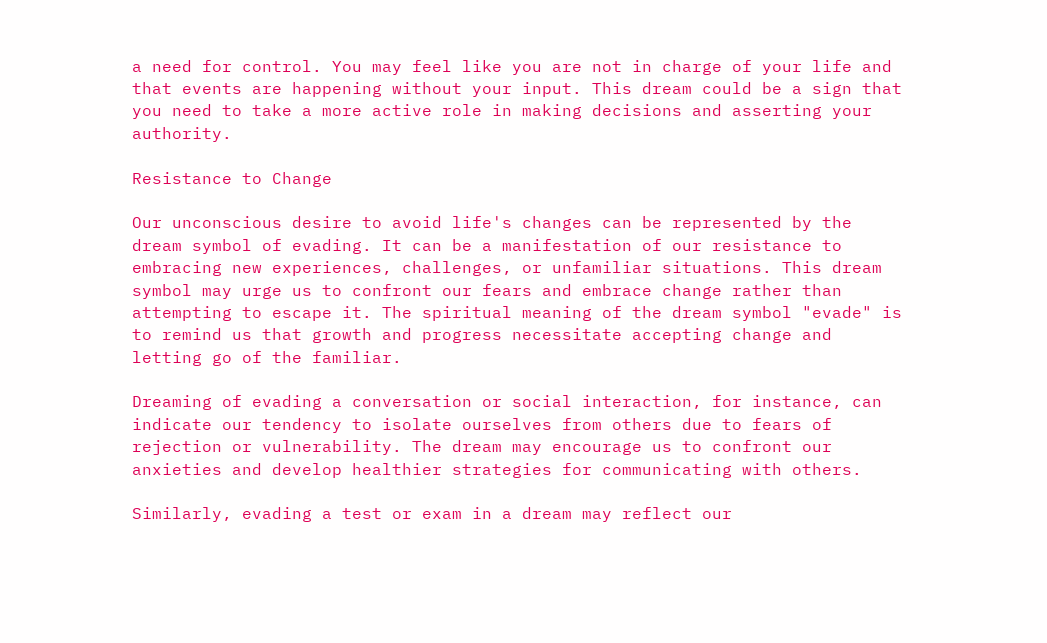a need for control. You may feel like you are not in charge of your life and that events are happening without your input. This dream could be a sign that you need to take a more active role in making decisions and asserting your authority.

Resistance to Change

Our unconscious desire to avoid life's changes can be represented by the dream symbol of evading. It can be a manifestation of our resistance to embracing new experiences, challenges, or unfamiliar situations. This dream symbol may urge us to confront our fears and embrace change rather than attempting to escape it. The spiritual meaning of the dream symbol "evade" is to remind us that growth and progress necessitate accepting change and letting go of the familiar.

Dreaming of evading a conversation or social interaction, for instance, can indicate our tendency to isolate ourselves from others due to fears of rejection or vulnerability. The dream may encourage us to confront our anxieties and develop healthier strategies for communicating with others.

Similarly, evading a test or exam in a dream may reflect our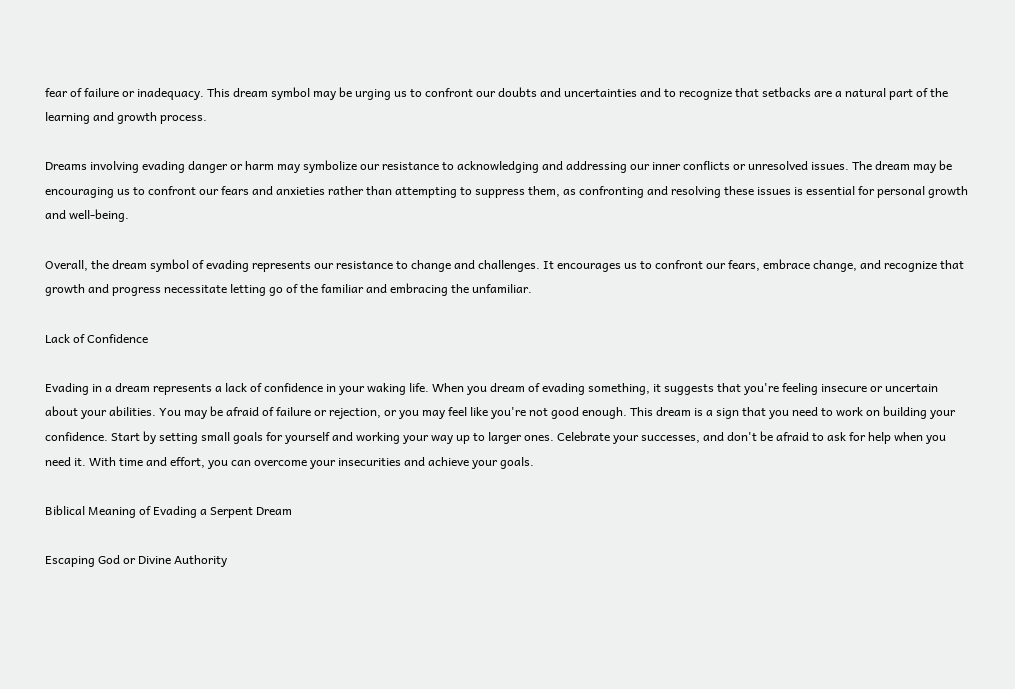fear of failure or inadequacy. This dream symbol may be urging us to confront our doubts and uncertainties and to recognize that setbacks are a natural part of the learning and growth process.

Dreams involving evading danger or harm may symbolize our resistance to acknowledging and addressing our inner conflicts or unresolved issues. The dream may be encouraging us to confront our fears and anxieties rather than attempting to suppress them, as confronting and resolving these issues is essential for personal growth and well-being.

Overall, the dream symbol of evading represents our resistance to change and challenges. It encourages us to confront our fears, embrace change, and recognize that growth and progress necessitate letting go of the familiar and embracing the unfamiliar.

Lack of Confidence

Evading in a dream represents a lack of confidence in your waking life. When you dream of evading something, it suggests that you're feeling insecure or uncertain about your abilities. You may be afraid of failure or rejection, or you may feel like you're not good enough. This dream is a sign that you need to work on building your confidence. Start by setting small goals for yourself and working your way up to larger ones. Celebrate your successes, and don't be afraid to ask for help when you need it. With time and effort, you can overcome your insecurities and achieve your goals.

Biblical Meaning of Evading a Serpent Dream

Escaping God or Divine Authority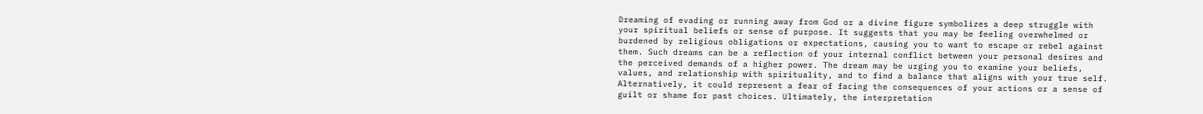Dreaming of evading or running away from God or a divine figure symbolizes a deep struggle with your spiritual beliefs or sense of purpose. It suggests that you may be feeling overwhelmed or burdened by religious obligations or expectations, causing you to want to escape or rebel against them. Such dreams can be a reflection of your internal conflict between your personal desires and the perceived demands of a higher power. The dream may be urging you to examine your beliefs, values, and relationship with spirituality, and to find a balance that aligns with your true self. Alternatively, it could represent a fear of facing the consequences of your actions or a sense of guilt or shame for past choices. Ultimately, the interpretation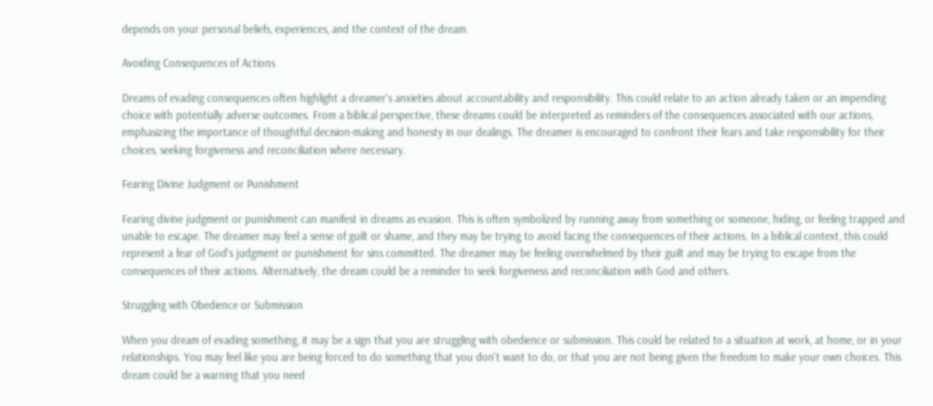depends on your personal beliefs, experiences, and the context of the dream.

Avoiding Consequences of Actions

Dreams of evading consequences often highlight a dreamer's anxieties about accountability and responsibility. This could relate to an action already taken or an impending choice with potentially adverse outcomes. From a biblical perspective, these dreams could be interpreted as reminders of the consequences associated with our actions, emphasizing the importance of thoughtful decision-making and honesty in our dealings. The dreamer is encouraged to confront their fears and take responsibility for their choices, seeking forgiveness and reconciliation where necessary.

Fearing Divine Judgment or Punishment

Fearing divine judgment or punishment can manifest in dreams as evasion. This is often symbolized by running away from something or someone, hiding, or feeling trapped and unable to escape. The dreamer may feel a sense of guilt or shame, and they may be trying to avoid facing the consequences of their actions. In a biblical context, this could represent a fear of God's judgment or punishment for sins committed. The dreamer may be feeling overwhelmed by their guilt and may be trying to escape from the consequences of their actions. Alternatively, the dream could be a reminder to seek forgiveness and reconciliation with God and others.

Struggling with Obedience or Submission

When you dream of evading something, it may be a sign that you are struggling with obedience or submission. This could be related to a situation at work, at home, or in your relationships. You may feel like you are being forced to do something that you don't want to do, or that you are not being given the freedom to make your own choices. This dream could be a warning that you need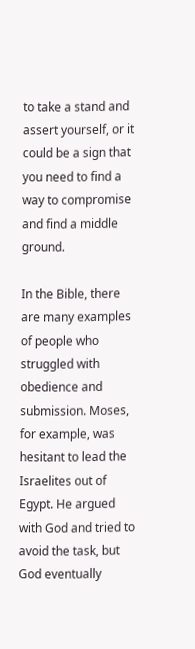to take a stand and assert yourself, or it could be a sign that you need to find a way to compromise and find a middle ground.

In the Bible, there are many examples of people who struggled with obedience and submission. Moses, for example, was hesitant to lead the Israelites out of Egypt. He argued with God and tried to avoid the task, but God eventually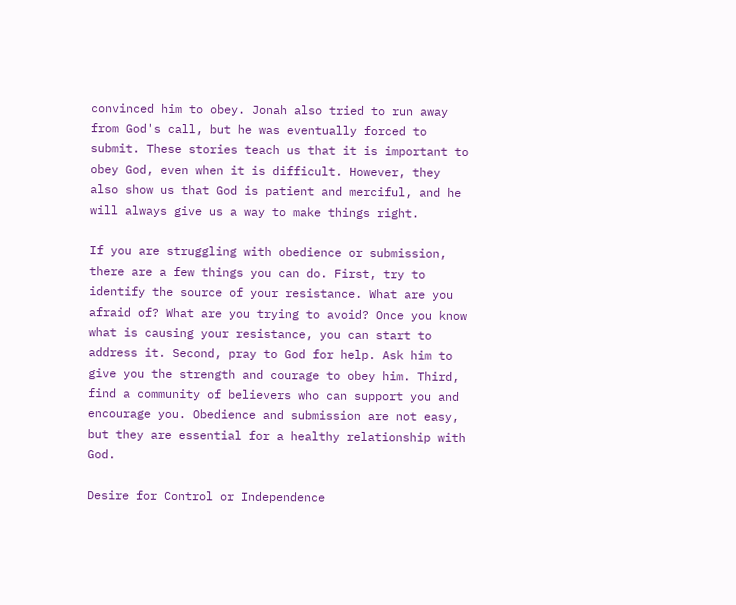convinced him to obey. Jonah also tried to run away from God's call, but he was eventually forced to submit. These stories teach us that it is important to obey God, even when it is difficult. However, they also show us that God is patient and merciful, and he will always give us a way to make things right.

If you are struggling with obedience or submission, there are a few things you can do. First, try to identify the source of your resistance. What are you afraid of? What are you trying to avoid? Once you know what is causing your resistance, you can start to address it. Second, pray to God for help. Ask him to give you the strength and courage to obey him. Third, find a community of believers who can support you and encourage you. Obedience and submission are not easy, but they are essential for a healthy relationship with God.

Desire for Control or Independence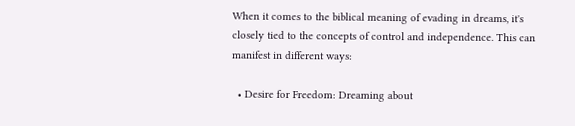When it comes to the biblical meaning of evading in dreams, it's closely tied to the concepts of control and independence. This can manifest in different ways:

  • Desire for Freedom: Dreaming about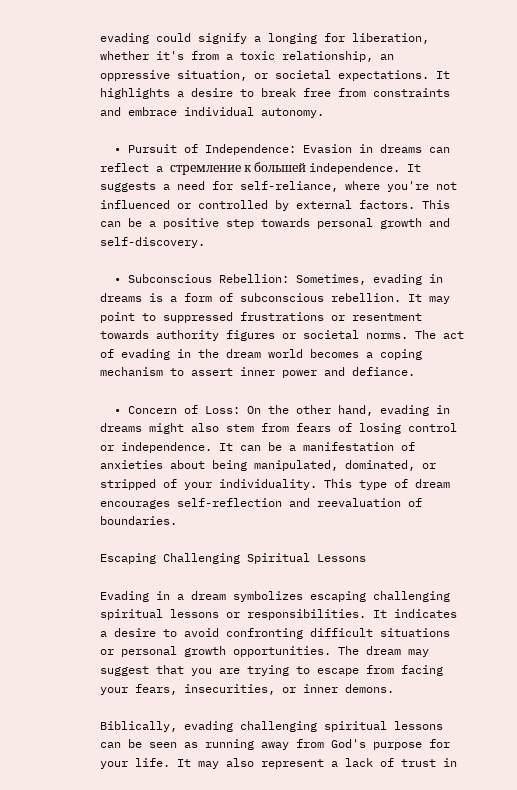evading could signify a longing for liberation, whether it's from a toxic relationship, an oppressive situation, or societal expectations. It highlights a desire to break free from constraints and embrace individual autonomy.

  • Pursuit of Independence: Evasion in dreams can reflect a стремление к большей independence. It suggests a need for self-reliance, where you're not influenced or controlled by external factors. This can be a positive step towards personal growth and self-discovery.

  • Subconscious Rebellion: Sometimes, evading in dreams is a form of subconscious rebellion. It may point to suppressed frustrations or resentment towards authority figures or societal norms. The act of evading in the dream world becomes a coping mechanism to assert inner power and defiance.

  • Concern of Loss: On the other hand, evading in dreams might also stem from fears of losing control or independence. It can be a manifestation of anxieties about being manipulated, dominated, or stripped of your individuality. This type of dream encourages self-reflection and reevaluation of boundaries.

Escaping Challenging Spiritual Lessons

Evading in a dream symbolizes escaping challenging spiritual lessons or responsibilities. It indicates a desire to avoid confronting difficult situations or personal growth opportunities. The dream may suggest that you are trying to escape from facing your fears, insecurities, or inner demons.

Biblically, evading challenging spiritual lessons can be seen as running away from God's purpose for your life. It may also represent a lack of trust in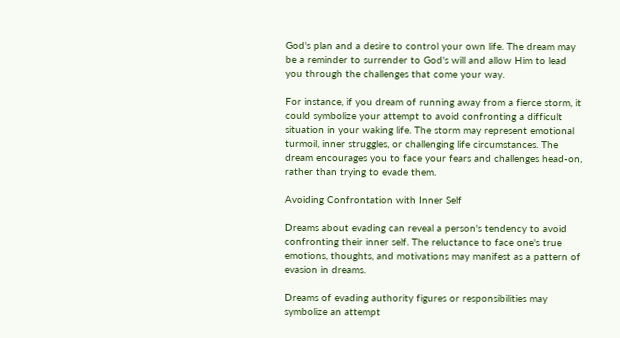God's plan and a desire to control your own life. The dream may be a reminder to surrender to God's will and allow Him to lead you through the challenges that come your way.

For instance, if you dream of running away from a fierce storm, it could symbolize your attempt to avoid confronting a difficult situation in your waking life. The storm may represent emotional turmoil, inner struggles, or challenging life circumstances. The dream encourages you to face your fears and challenges head-on, rather than trying to evade them.

Avoiding Confrontation with Inner Self

Dreams about evading can reveal a person's tendency to avoid confronting their inner self. The reluctance to face one's true emotions, thoughts, and motivations may manifest as a pattern of evasion in dreams.

Dreams of evading authority figures or responsibilities may symbolize an attempt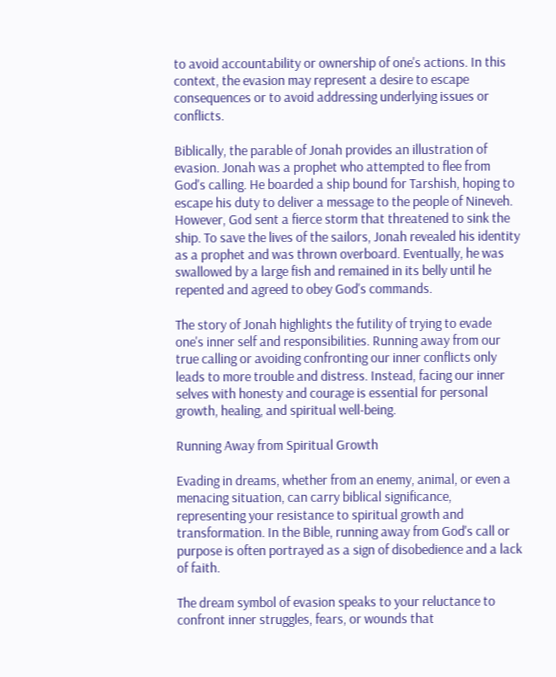to avoid accountability or ownership of one's actions. In this context, the evasion may represent a desire to escape consequences or to avoid addressing underlying issues or conflicts.

Biblically, the parable of Jonah provides an illustration of evasion. Jonah was a prophet who attempted to flee from God's calling. He boarded a ship bound for Tarshish, hoping to escape his duty to deliver a message to the people of Nineveh. However, God sent a fierce storm that threatened to sink the ship. To save the lives of the sailors, Jonah revealed his identity as a prophet and was thrown overboard. Eventually, he was swallowed by a large fish and remained in its belly until he repented and agreed to obey God's commands.

The story of Jonah highlights the futility of trying to evade one's inner self and responsibilities. Running away from our true calling or avoiding confronting our inner conflicts only leads to more trouble and distress. Instead, facing our inner selves with honesty and courage is essential for personal growth, healing, and spiritual well-being.

Running Away from Spiritual Growth

Evading in dreams, whether from an enemy, animal, or even a menacing situation, can carry biblical significance, representing your resistance to spiritual growth and transformation. In the Bible, running away from God's call or purpose is often portrayed as a sign of disobedience and a lack of faith.

The dream symbol of evasion speaks to your reluctance to confront inner struggles, fears, or wounds that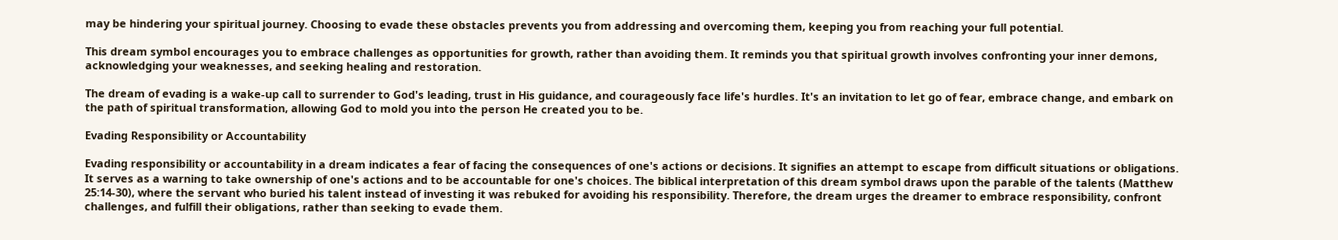may be hindering your spiritual journey. Choosing to evade these obstacles prevents you from addressing and overcoming them, keeping you from reaching your full potential.

This dream symbol encourages you to embrace challenges as opportunities for growth, rather than avoiding them. It reminds you that spiritual growth involves confronting your inner demons, acknowledging your weaknesses, and seeking healing and restoration.

The dream of evading is a wake-up call to surrender to God's leading, trust in His guidance, and courageously face life's hurdles. It's an invitation to let go of fear, embrace change, and embark on the path of spiritual transformation, allowing God to mold you into the person He created you to be.

Evading Responsibility or Accountability

Evading responsibility or accountability in a dream indicates a fear of facing the consequences of one's actions or decisions. It signifies an attempt to escape from difficult situations or obligations. It serves as a warning to take ownership of one's actions and to be accountable for one's choices. The biblical interpretation of this dream symbol draws upon the parable of the talents (Matthew 25:14-30), where the servant who buried his talent instead of investing it was rebuked for avoiding his responsibility. Therefore, the dream urges the dreamer to embrace responsibility, confront challenges, and fulfill their obligations, rather than seeking to evade them.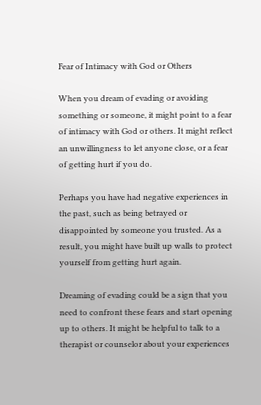Fear of Intimacy with God or Others

When you dream of evading or avoiding something or someone, it might point to a fear of intimacy with God or others. It might reflect an unwillingness to let anyone close, or a fear of getting hurt if you do.

Perhaps you have had negative experiences in the past, such as being betrayed or disappointed by someone you trusted. As a result, you might have built up walls to protect yourself from getting hurt again.

Dreaming of evading could be a sign that you need to confront these fears and start opening up to others. It might be helpful to talk to a therapist or counselor about your experiences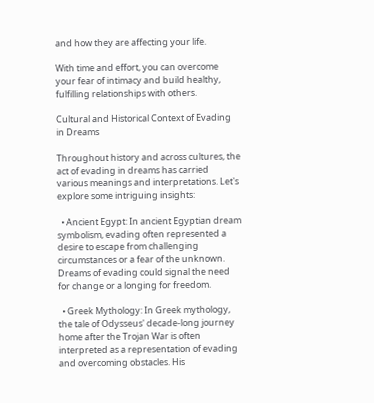and how they are affecting your life.

With time and effort, you can overcome your fear of intimacy and build healthy, fulfilling relationships with others.

Cultural and Historical Context of Evading in Dreams

Throughout history and across cultures, the act of evading in dreams has carried various meanings and interpretations. Let's explore some intriguing insights:

  • Ancient Egypt: In ancient Egyptian dream symbolism, evading often represented a desire to escape from challenging circumstances or a fear of the unknown. Dreams of evading could signal the need for change or a longing for freedom.

  • Greek Mythology: In Greek mythology, the tale of Odysseus' decade-long journey home after the Trojan War is often interpreted as a representation of evading and overcoming obstacles. His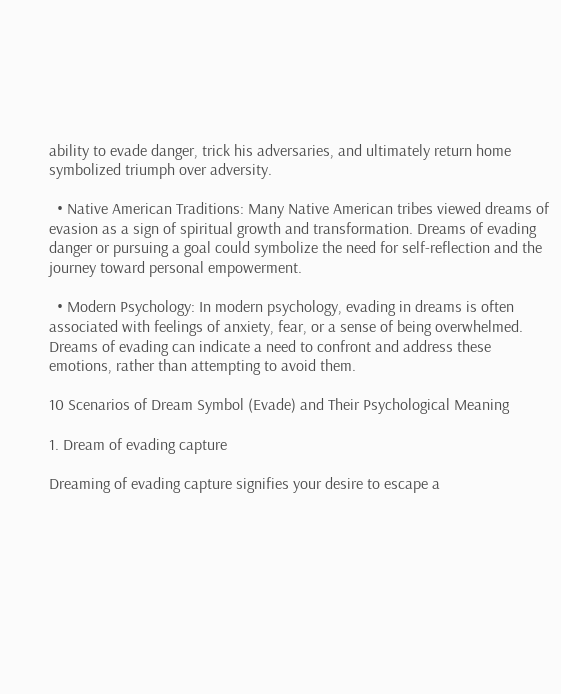ability to evade danger, trick his adversaries, and ultimately return home symbolized triumph over adversity.

  • Native American Traditions: Many Native American tribes viewed dreams of evasion as a sign of spiritual growth and transformation. Dreams of evading danger or pursuing a goal could symbolize the need for self-reflection and the journey toward personal empowerment.

  • Modern Psychology: In modern psychology, evading in dreams is often associated with feelings of anxiety, fear, or a sense of being overwhelmed. Dreams of evading can indicate a need to confront and address these emotions, rather than attempting to avoid them.

10 Scenarios of Dream Symbol (Evade) and Their Psychological Meaning

1. Dream of evading capture

Dreaming of evading capture signifies your desire to escape a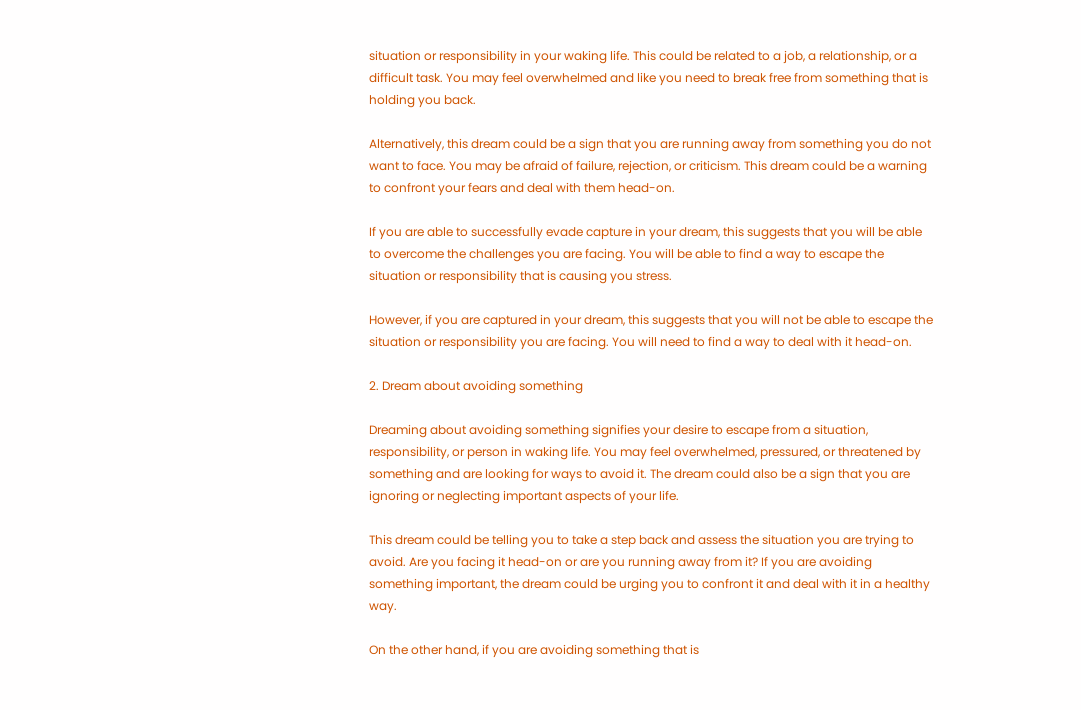situation or responsibility in your waking life. This could be related to a job, a relationship, or a difficult task. You may feel overwhelmed and like you need to break free from something that is holding you back.

Alternatively, this dream could be a sign that you are running away from something you do not want to face. You may be afraid of failure, rejection, or criticism. This dream could be a warning to confront your fears and deal with them head-on.

If you are able to successfully evade capture in your dream, this suggests that you will be able to overcome the challenges you are facing. You will be able to find a way to escape the situation or responsibility that is causing you stress.

However, if you are captured in your dream, this suggests that you will not be able to escape the situation or responsibility you are facing. You will need to find a way to deal with it head-on.

2. Dream about avoiding something

Dreaming about avoiding something signifies your desire to escape from a situation, responsibility, or person in waking life. You may feel overwhelmed, pressured, or threatened by something and are looking for ways to avoid it. The dream could also be a sign that you are ignoring or neglecting important aspects of your life.

This dream could be telling you to take a step back and assess the situation you are trying to avoid. Are you facing it head-on or are you running away from it? If you are avoiding something important, the dream could be urging you to confront it and deal with it in a healthy way.

On the other hand, if you are avoiding something that is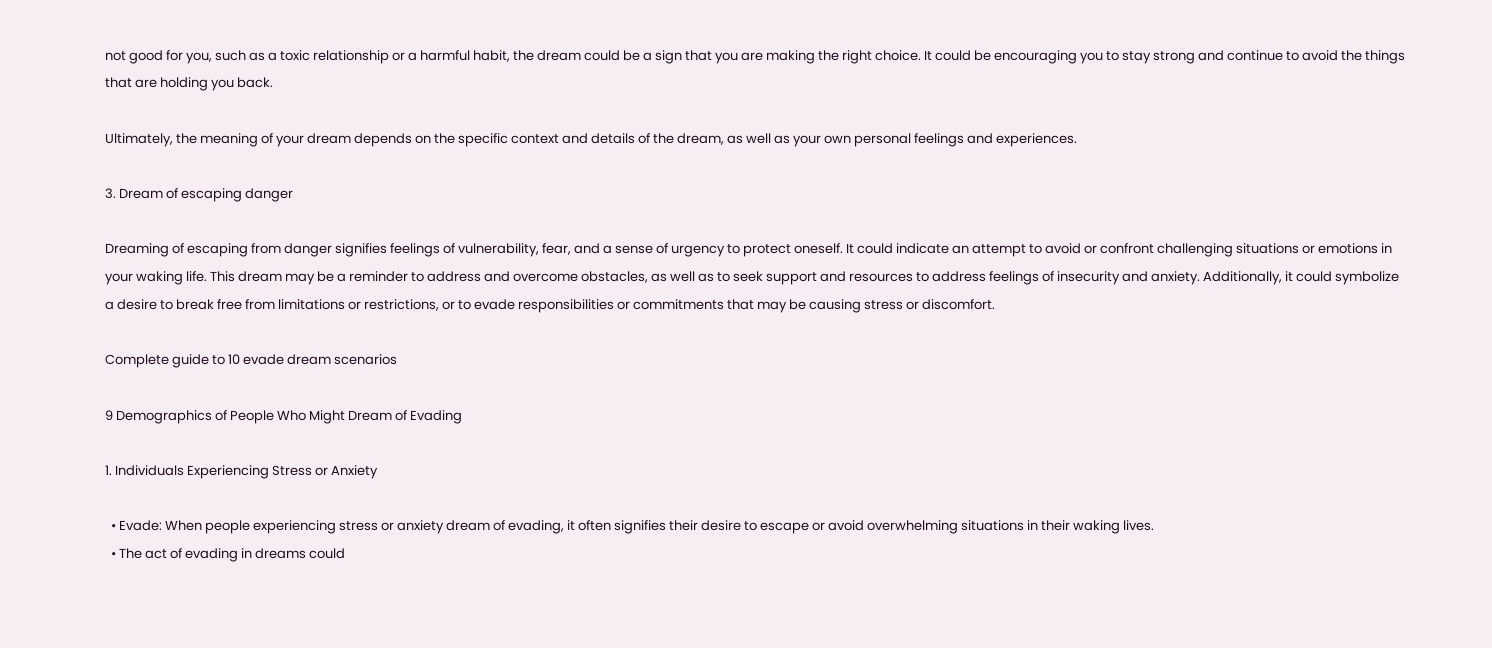not good for you, such as a toxic relationship or a harmful habit, the dream could be a sign that you are making the right choice. It could be encouraging you to stay strong and continue to avoid the things that are holding you back.

Ultimately, the meaning of your dream depends on the specific context and details of the dream, as well as your own personal feelings and experiences.

3. Dream of escaping danger

Dreaming of escaping from danger signifies feelings of vulnerability, fear, and a sense of urgency to protect oneself. It could indicate an attempt to avoid or confront challenging situations or emotions in your waking life. This dream may be a reminder to address and overcome obstacles, as well as to seek support and resources to address feelings of insecurity and anxiety. Additionally, it could symbolize a desire to break free from limitations or restrictions, or to evade responsibilities or commitments that may be causing stress or discomfort.

Complete guide to 10 evade dream scenarios

9 Demographics of People Who Might Dream of Evading

1. Individuals Experiencing Stress or Anxiety

  • Evade: When people experiencing stress or anxiety dream of evading, it often signifies their desire to escape or avoid overwhelming situations in their waking lives.
  • The act of evading in dreams could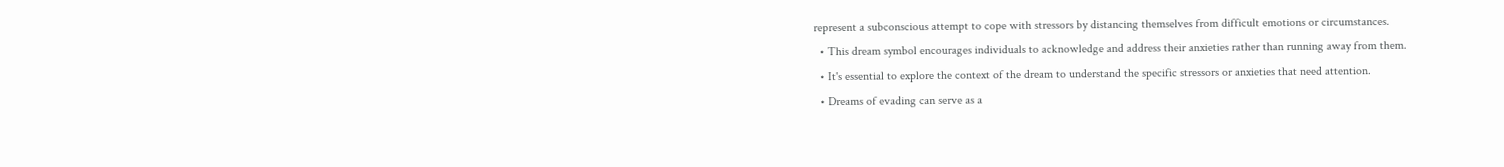represent a subconscious attempt to cope with stressors by distancing themselves from difficult emotions or circumstances.
  • This dream symbol encourages individuals to acknowledge and address their anxieties rather than running away from them.
  • It's essential to explore the context of the dream to understand the specific stressors or anxieties that need attention.
  • Dreams of evading can serve as a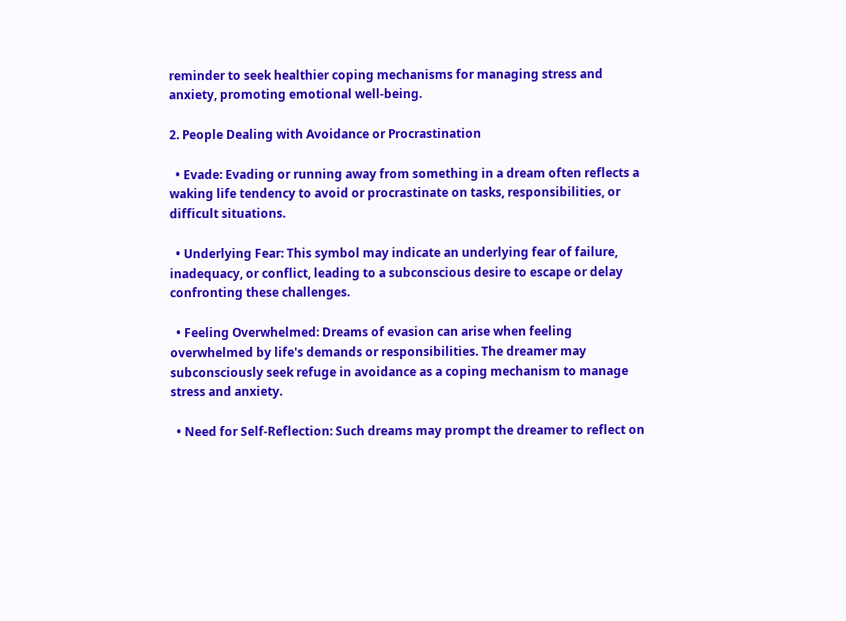reminder to seek healthier coping mechanisms for managing stress and anxiety, promoting emotional well-being.

2. People Dealing with Avoidance or Procrastination

  • Evade: Evading or running away from something in a dream often reflects a waking life tendency to avoid or procrastinate on tasks, responsibilities, or difficult situations.

  • Underlying Fear: This symbol may indicate an underlying fear of failure, inadequacy, or conflict, leading to a subconscious desire to escape or delay confronting these challenges.

  • Feeling Overwhelmed: Dreams of evasion can arise when feeling overwhelmed by life's demands or responsibilities. The dreamer may subconsciously seek refuge in avoidance as a coping mechanism to manage stress and anxiety.

  • Need for Self-Reflection: Such dreams may prompt the dreamer to reflect on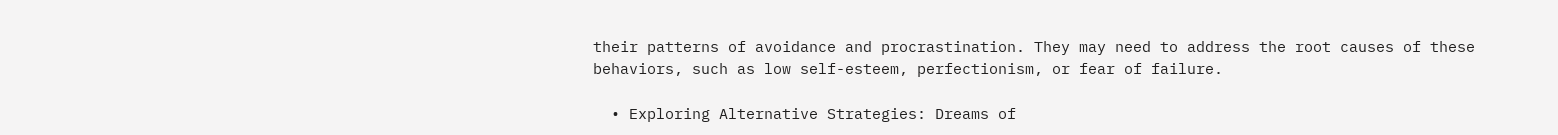their patterns of avoidance and procrastination. They may need to address the root causes of these behaviors, such as low self-esteem, perfectionism, or fear of failure.

  • Exploring Alternative Strategies: Dreams of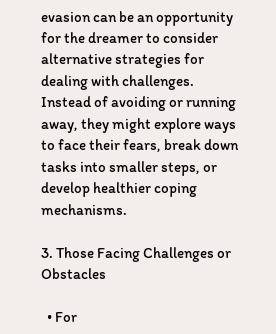evasion can be an opportunity for the dreamer to consider alternative strategies for dealing with challenges. Instead of avoiding or running away, they might explore ways to face their fears, break down tasks into smaller steps, or develop healthier coping mechanisms.

3. Those Facing Challenges or Obstacles

  • For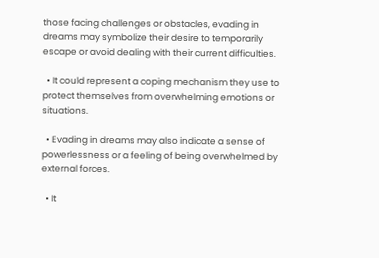those facing challenges or obstacles, evading in dreams may symbolize their desire to temporarily escape or avoid dealing with their current difficulties.

  • It could represent a coping mechanism they use to protect themselves from overwhelming emotions or situations.

  • Evading in dreams may also indicate a sense of powerlessness or a feeling of being overwhelmed by external forces.

  • It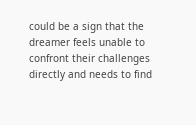could be a sign that the dreamer feels unable to confront their challenges directly and needs to find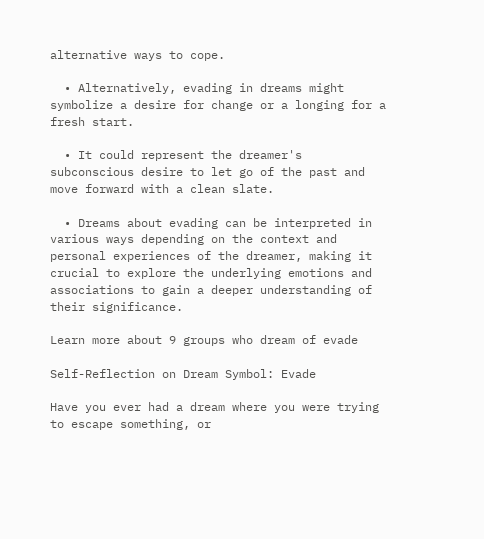alternative ways to cope.

  • Alternatively, evading in dreams might symbolize a desire for change or a longing for a fresh start.

  • It could represent the dreamer's subconscious desire to let go of the past and move forward with a clean slate.

  • Dreams about evading can be interpreted in various ways depending on the context and personal experiences of the dreamer, making it crucial to explore the underlying emotions and associations to gain a deeper understanding of their significance.

Learn more about 9 groups who dream of evade

Self-Reflection on Dream Symbol: Evade

Have you ever had a dream where you were trying to escape something, or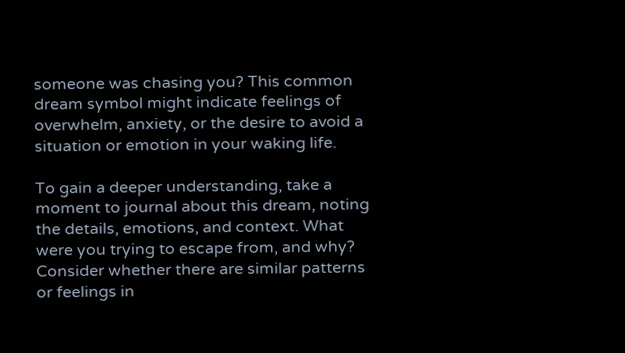someone was chasing you? This common dream symbol might indicate feelings of overwhelm, anxiety, or the desire to avoid a situation or emotion in your waking life.

To gain a deeper understanding, take a moment to journal about this dream, noting the details, emotions, and context. What were you trying to escape from, and why? Consider whether there are similar patterns or feelings in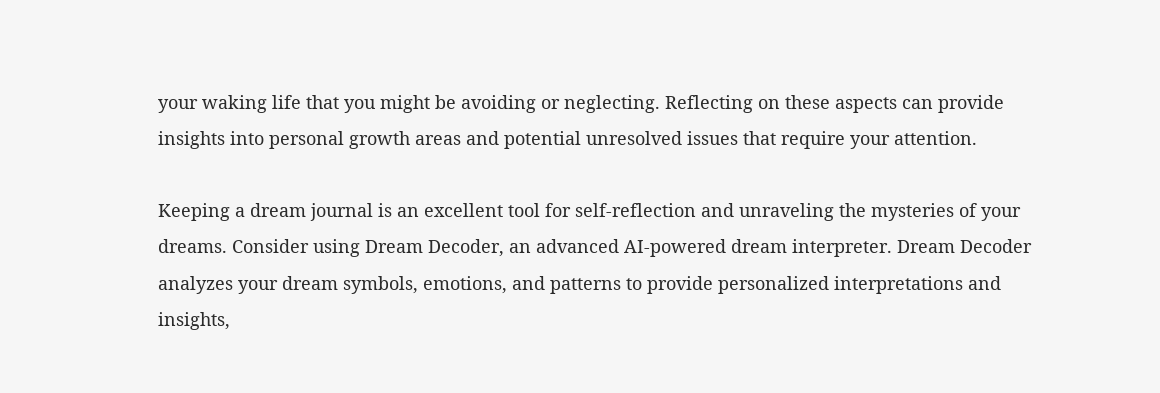your waking life that you might be avoiding or neglecting. Reflecting on these aspects can provide insights into personal growth areas and potential unresolved issues that require your attention.

Keeping a dream journal is an excellent tool for self-reflection and unraveling the mysteries of your dreams. Consider using Dream Decoder, an advanced AI-powered dream interpreter. Dream Decoder analyzes your dream symbols, emotions, and patterns to provide personalized interpretations and insights,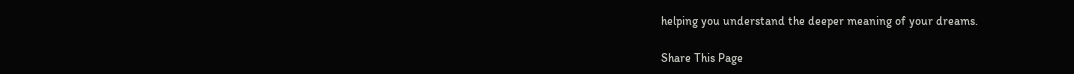helping you understand the deeper meaning of your dreams.

Share This Page